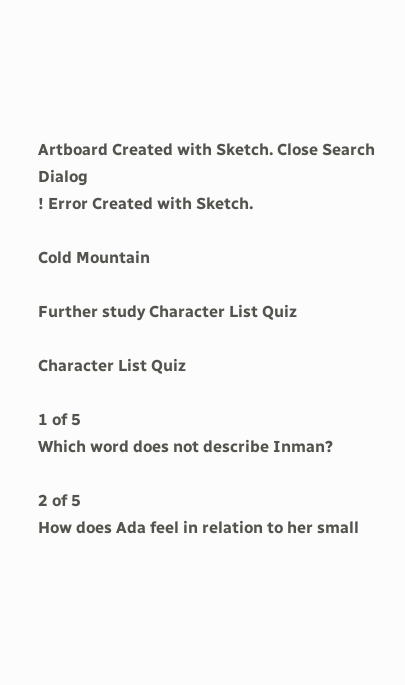Artboard Created with Sketch. Close Search Dialog
! Error Created with Sketch.

Cold Mountain

Further study Character List Quiz

Character List Quiz

1 of 5
Which word does not describe Inman?

2 of 5
How does Ada feel in relation to her small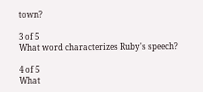town?

3 of 5
What word characterizes Ruby's speech?

4 of 5
What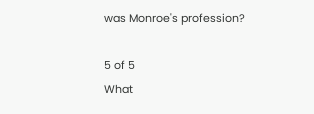was Monroe's profession?

5 of 5
What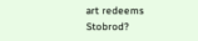art redeems Stobrod?